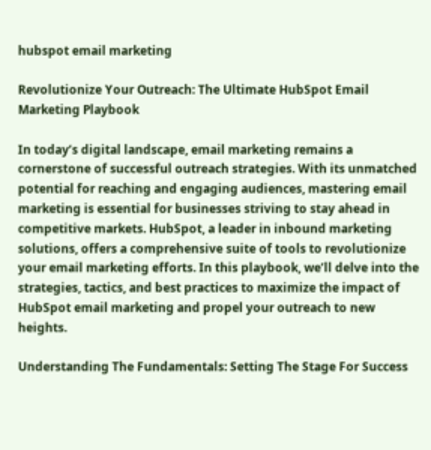hubspot email marketing

Revolutionize Your Outreach: The Ultimate HubSpot Email Marketing Playbook

In today’s digital landscape, email marketing remains a cornerstone of successful outreach strategies. With its unmatched potential for reaching and engaging audiences, mastering email marketing is essential for businesses striving to stay ahead in competitive markets. HubSpot, a leader in inbound marketing solutions, offers a comprehensive suite of tools to revolutionize your email marketing efforts. In this playbook, we’ll delve into the strategies, tactics, and best practices to maximize the impact of HubSpot email marketing and propel your outreach to new heights.

Understanding The Fundamentals: Setting The Stage For Success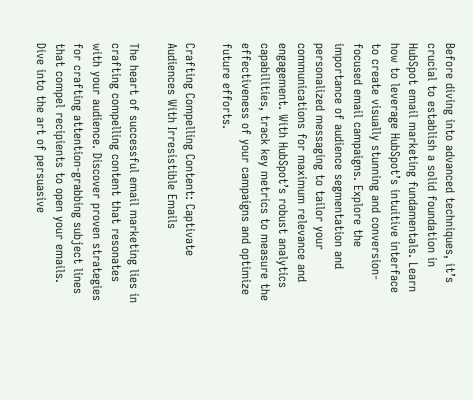Before diving into advanced techniques, it’s crucial to establish a solid foundation in HubSpot email marketing fundamentals. Learn how to leverage HubSpot’s intuitive interface to create visually stunning and conversion-focused email campaigns. Explore the importance of audience segmentation and personalized messaging to tailor your communications for maximum relevance and engagement. With HubSpot’s robust analytics capabilities, track key metrics to measure the effectiveness of your campaigns and optimize future efforts.

Crafting Compelling Content: Captivate Audiences With Irresistible Emails

The heart of successful email marketing lies in crafting compelling content that resonates with your audience. Discover proven strategies for crafting attention-grabbing subject lines that compel recipients to open your emails. Dive into the art of persuasive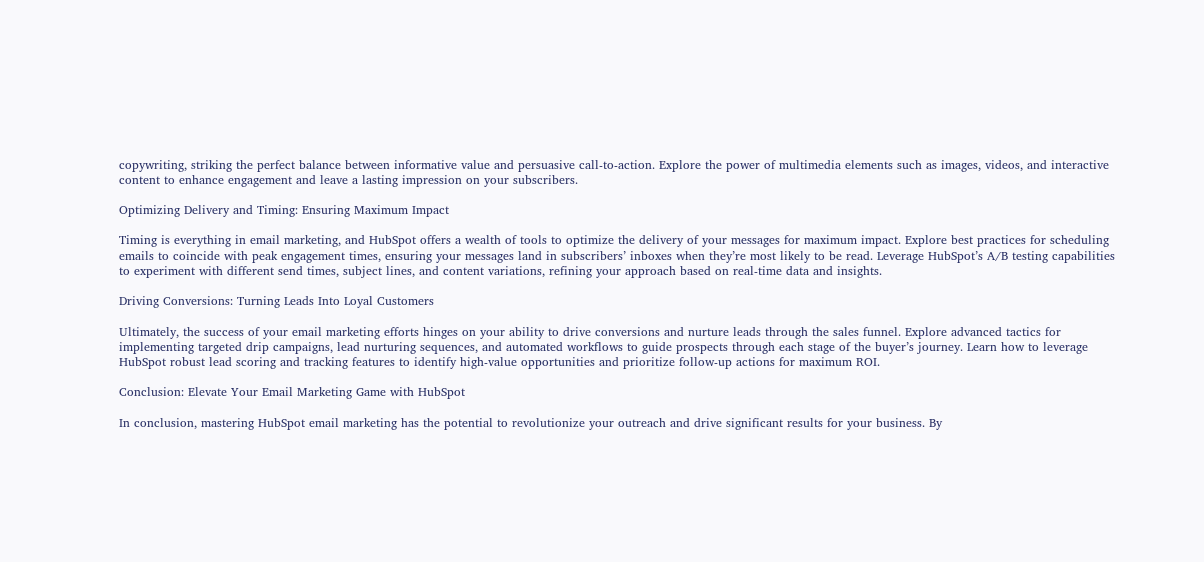copywriting, striking the perfect balance between informative value and persuasive call-to-action. Explore the power of multimedia elements such as images, videos, and interactive content to enhance engagement and leave a lasting impression on your subscribers.

Optimizing Delivery and Timing: Ensuring Maximum Impact

Timing is everything in email marketing, and HubSpot offers a wealth of tools to optimize the delivery of your messages for maximum impact. Explore best practices for scheduling emails to coincide with peak engagement times, ensuring your messages land in subscribers’ inboxes when they’re most likely to be read. Leverage HubSpot’s A/B testing capabilities to experiment with different send times, subject lines, and content variations, refining your approach based on real-time data and insights.

Driving Conversions: Turning Leads Into Loyal Customers

Ultimately, the success of your email marketing efforts hinges on your ability to drive conversions and nurture leads through the sales funnel. Explore advanced tactics for implementing targeted drip campaigns, lead nurturing sequences, and automated workflows to guide prospects through each stage of the buyer’s journey. Learn how to leverage HubSpot robust lead scoring and tracking features to identify high-value opportunities and prioritize follow-up actions for maximum ROI.

Conclusion: Elevate Your Email Marketing Game with HubSpot

In conclusion, mastering HubSpot email marketing has the potential to revolutionize your outreach and drive significant results for your business. By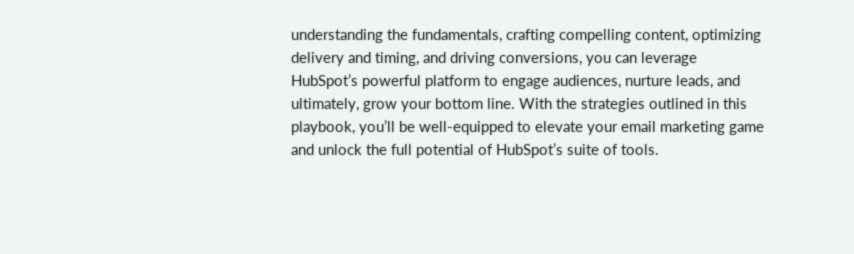understanding the fundamentals, crafting compelling content, optimizing delivery and timing, and driving conversions, you can leverage HubSpot’s powerful platform to engage audiences, nurture leads, and ultimately, grow your bottom line. With the strategies outlined in this playbook, you’ll be well-equipped to elevate your email marketing game and unlock the full potential of HubSpot’s suite of tools.